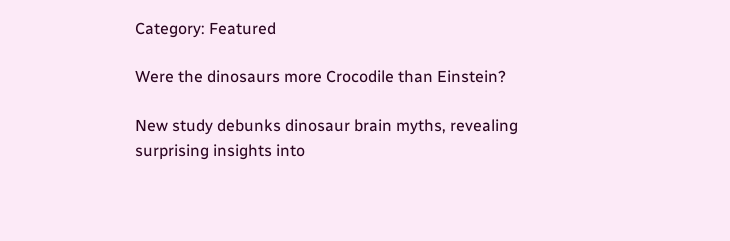Category: Featured

Were the dinosaurs more Crocodile than Einstein?

New study debunks dinosaur brain myths, revealing surprising insights into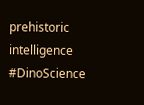prehistoric intelligence  #DinoScience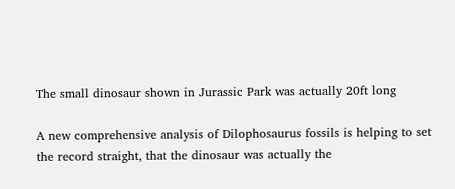The small dinosaur shown in Jurassic Park was actually 20ft long

A new comprehensive analysis of Dilophosaurus fossils is helping to set the record straight, that the dinosaur was actually the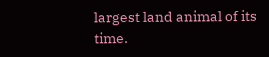largest land animal of its time.